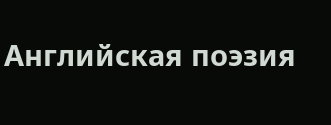Английская поэзия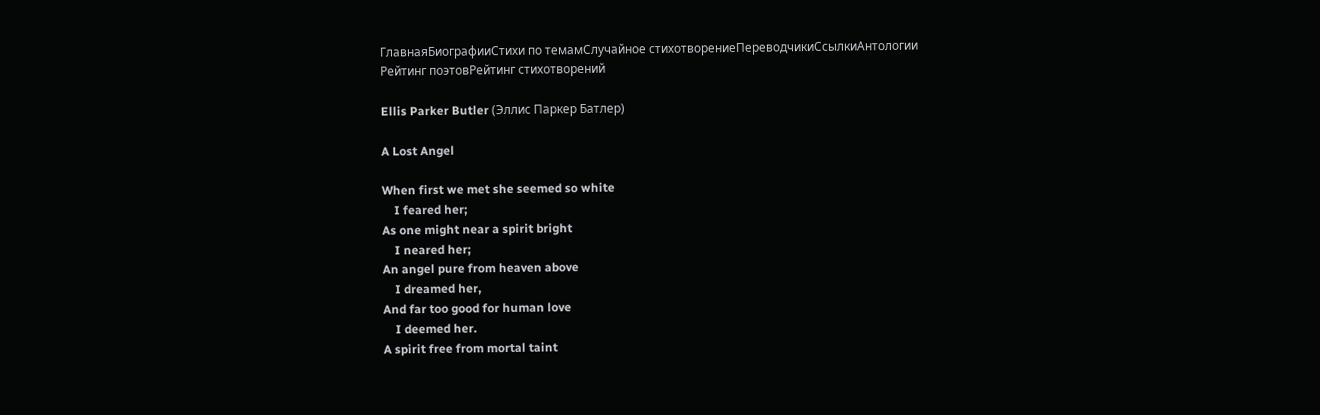ГлавнаяБиографииСтихи по темамСлучайное стихотворениеПереводчикиСсылкиАнтологии
Рейтинг поэтовРейтинг стихотворений

Ellis Parker Butler (Эллис Паркер Батлер)

A Lost Angel

When first we met she seemed so white
    I feared her;
As one might near a spirit bright
    I neared her;
An angel pure from heaven above
    I dreamed her,
And far too good for human love
    I deemed her.
A spirit free from mortal taint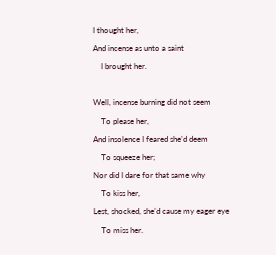I thought her,
And incense as unto a saint
    I brought her.

Well, incense burning did not seem
    To please her,
And insolence I feared she’d deem
    To squeeze her;
Nor did I dare for that same why
    To kiss her,
Lest, shocked, she’d cause my eager eye
    To miss her.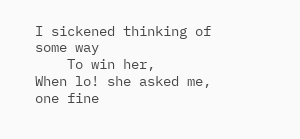I sickened thinking of some way
    To win her,
When lo! she asked me, one fine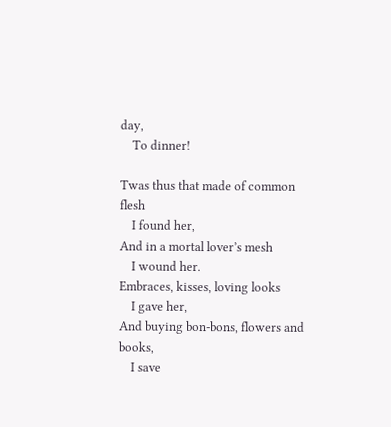day,
    To dinner!

Twas thus that made of common flesh
    I found her,
And in a mortal lover’s mesh
    I wound her.
Embraces, kisses, loving looks
    I gave her,
And buying bon-bons, flowers and books,
    I save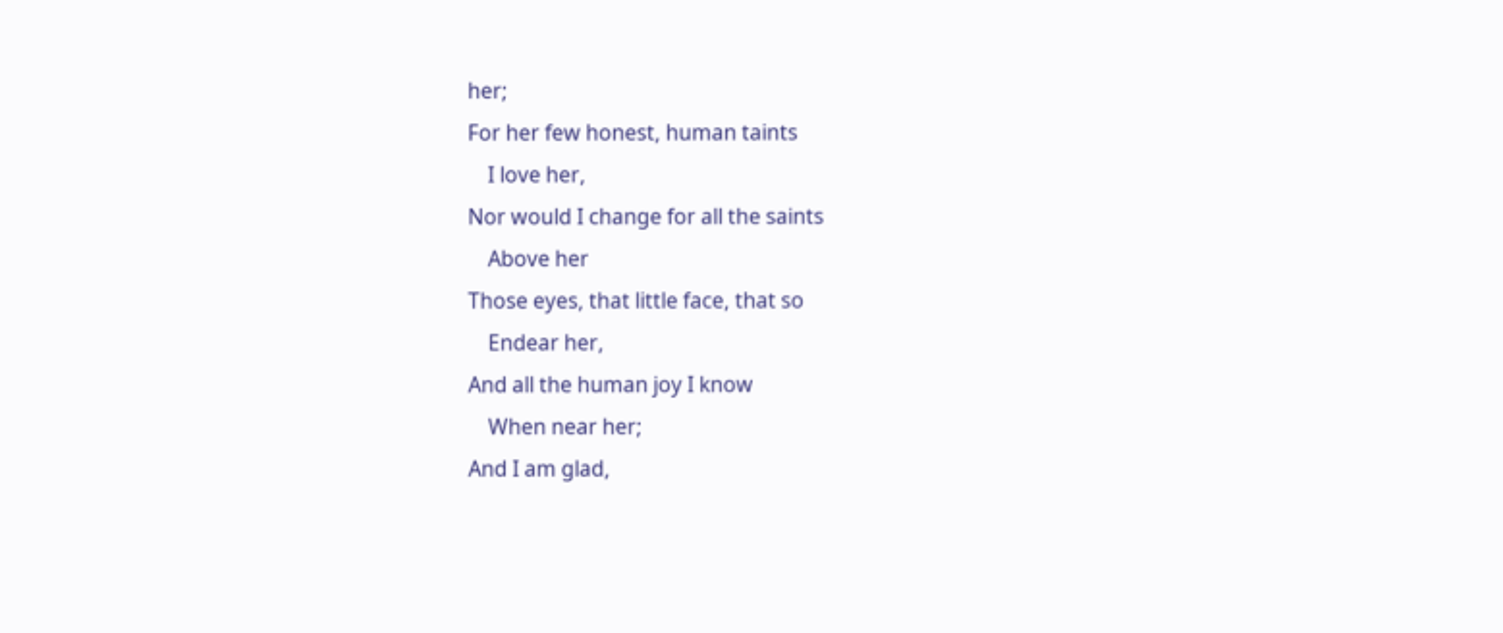her;
For her few honest, human taints
    I love her,
Nor would I change for all the saints
    Above her
Those eyes, that little face, that so
    Endear her,
And all the human joy I know
    When near her;
And I am glad,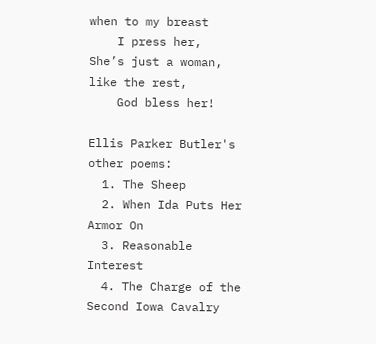when to my breast
    I press her,
She’s just a woman, like the rest,
    God bless her!

Ellis Parker Butler's other poems:
  1. The Sheep
  2. When Ida Puts Her Armor On
  3. Reasonable Interest
  4. The Charge of the Second Iowa Cavalry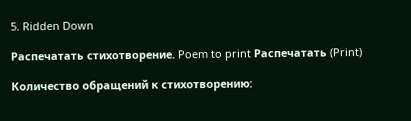5. Ridden Down

Распечатать стихотворение. Poem to print Распечатать (Print)

Количество обращений к стихотворению: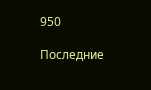950

Последние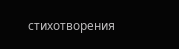стихотворения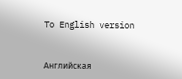To English version


Английская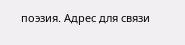поэзия. Адрес для связи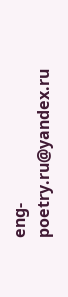eng-poetry.ru@yandex.ru